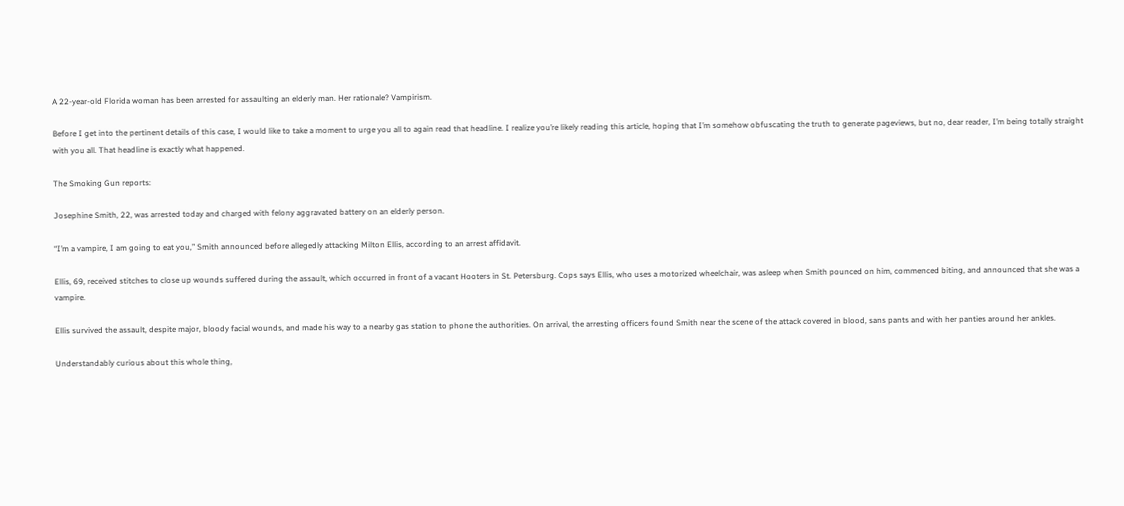A 22-year-old Florida woman has been arrested for assaulting an elderly man. Her rationale? Vampirism.

Before I get into the pertinent details of this case, I would like to take a moment to urge you all to again read that headline. I realize you’re likely reading this article, hoping that I’m somehow obfuscating the truth to generate pageviews, but no, dear reader, I’m being totally straight with you all. That headline is exactly what happened.

The Smoking Gun reports:

Josephine Smith, 22, was arrested today and charged with felony aggravated battery on an elderly person.

“I’m a vampire, I am going to eat you,” Smith announced before allegedly attacking Milton Ellis, according to an arrest affidavit.

Ellis, 69, received stitches to close up wounds suffered during the assault, which occurred in front of a vacant Hooters in St. Petersburg. Cops says Ellis, who uses a motorized wheelchair, was asleep when Smith pounced on him, commenced biting, and announced that she was a vampire.

Ellis survived the assault, despite major, bloody facial wounds, and made his way to a nearby gas station to phone the authorities. On arrival, the arresting officers found Smith near the scene of the attack covered in blood, sans pants and with her panties around her ankles.

Understandably curious about this whole thing,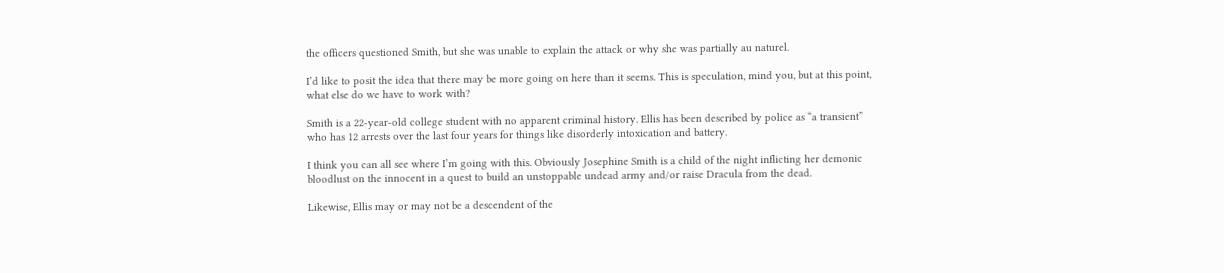the officers questioned Smith, but she was unable to explain the attack or why she was partially au naturel.

I’d like to posit the idea that there may be more going on here than it seems. This is speculation, mind you, but at this point, what else do we have to work with?

Smith is a 22-year-old college student with no apparent criminal history. Ellis has been described by police as “a transient” who has 12 arrests over the last four years for things like disorderly intoxication and battery.

I think you can all see where I’m going with this. Obviously Josephine Smith is a child of the night inflicting her demonic bloodlust on the innocent in a quest to build an unstoppable undead army and/or raise Dracula from the dead.

Likewise, Ellis may or may not be a descendent of the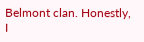Belmont clan. Honestly, I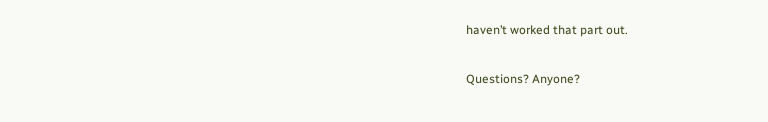haven’t worked that part out.

Questions? Anyone?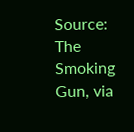Source: The Smoking Gun, via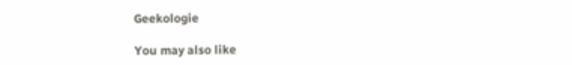Geekologie

You may also like